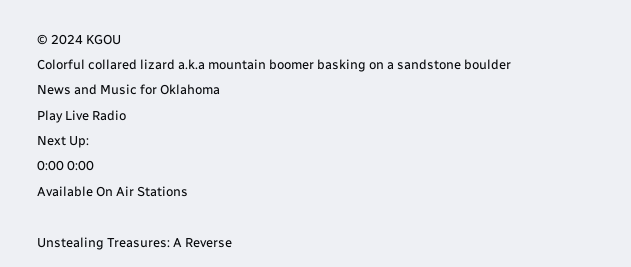© 2024 KGOU
Colorful collared lizard a.k.a mountain boomer basking on a sandstone boulder
News and Music for Oklahoma
Play Live Radio
Next Up:
0:00 0:00
Available On Air Stations

Unstealing Treasures: A Reverse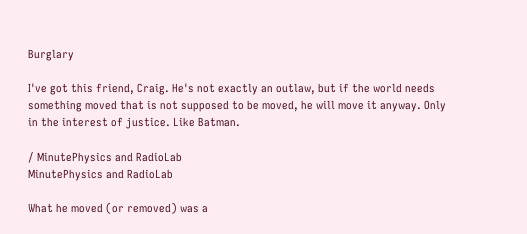Burglary

I've got this friend, Craig. He's not exactly an outlaw, but if the world needs something moved that is not supposed to be moved, he will move it anyway. Only in the interest of justice. Like Batman.

/ MinutePhysics and RadioLab
MinutePhysics and RadioLab

What he moved (or removed) was a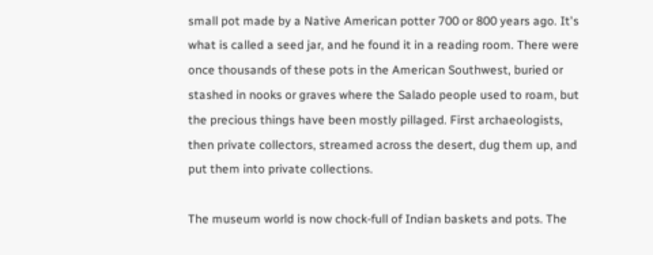small pot made by a Native American potter 700 or 800 years ago. It's what is called a seed jar, and he found it in a reading room. There were once thousands of these pots in the American Southwest, buried or stashed in nooks or graves where the Salado people used to roam, but the precious things have been mostly pillaged. First archaeologists, then private collectors, streamed across the desert, dug them up, and put them into private collections.

The museum world is now chock-full of Indian baskets and pots. The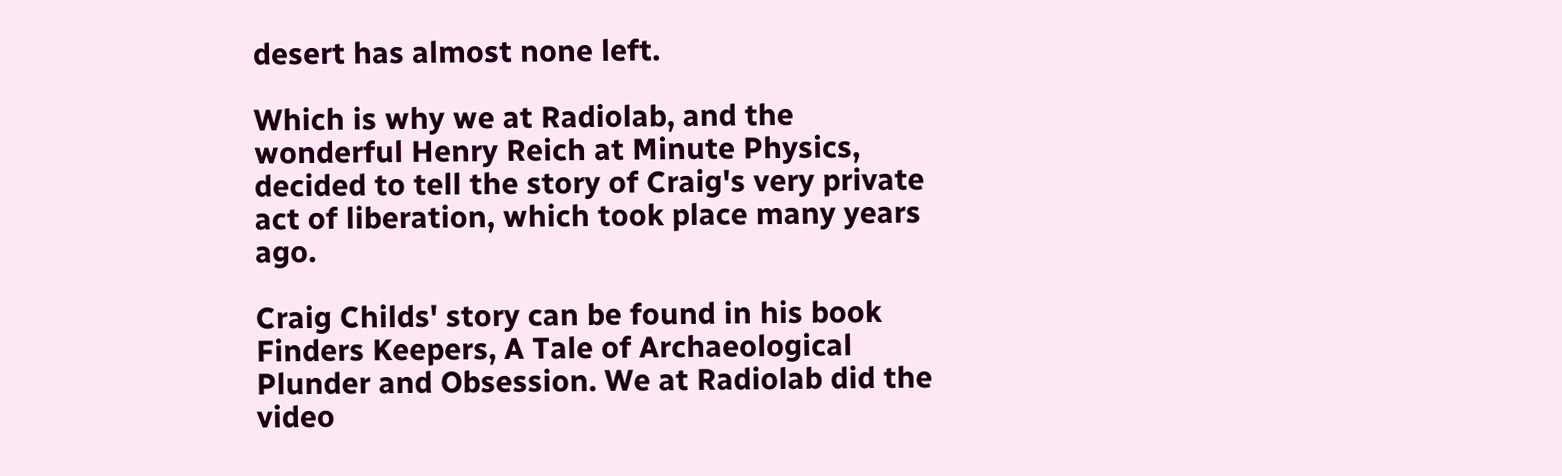desert has almost none left.

Which is why we at Radiolab, and the wonderful Henry Reich at Minute Physics, decided to tell the story of Craig's very private act of liberation, which took place many years ago.

Craig Childs' story can be found in his book Finders Keepers, A Tale of Archaeological Plunder and Obsession. We at Radiolab did the video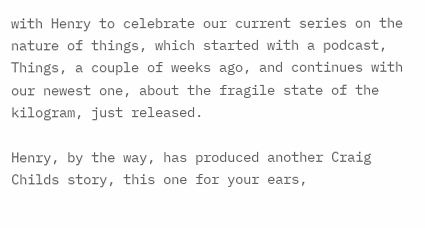with Henry to celebrate our current series on the nature of things, which started with a podcast, Things, a couple of weeks ago, and continues with our newest one, about the fragile state of the kilogram, just released.

Henry, by the way, has produced another Craig Childs story, this one for your ears,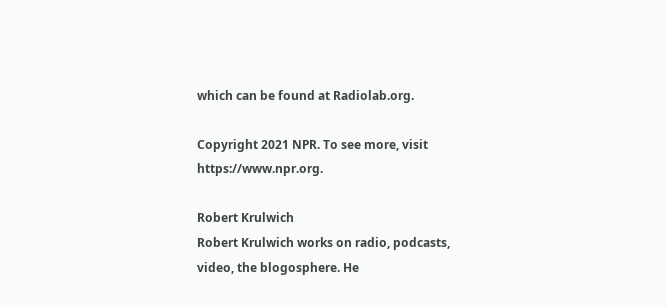which can be found at Radiolab.org.

Copyright 2021 NPR. To see more, visit https://www.npr.org.

Robert Krulwich
Robert Krulwich works on radio, podcasts, video, the blogosphere. He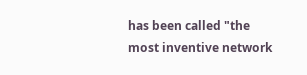has been called "the most inventive network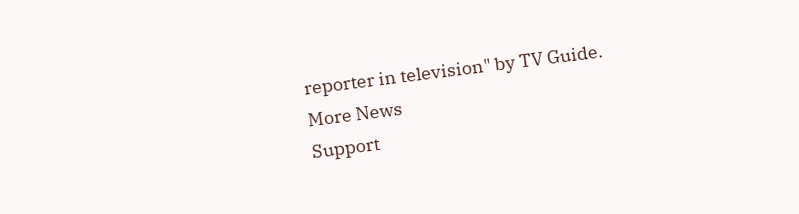reporter in television" by TV Guide.
More News
Support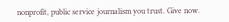nonprofit, public service journalism you trust. Give now.